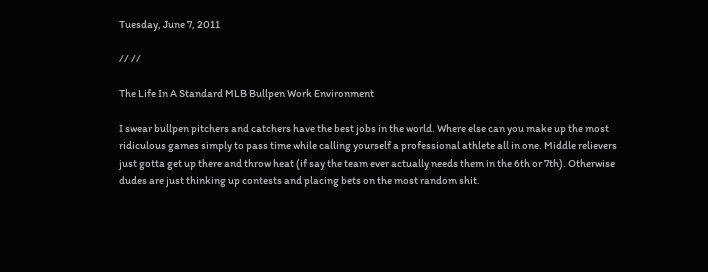Tuesday, June 7, 2011

// //

The Life In A Standard MLB Bullpen Work Environment

I swear bullpen pitchers and catchers have the best jobs in the world. Where else can you make up the most ridiculous games simply to pass time while calling yourself a professional athlete all in one. Middle relievers just gotta get up there and throw heat (if say the team ever actually needs them in the 6th or 7th). Otherwise dudes are just thinking up contests and placing bets on the most random shit.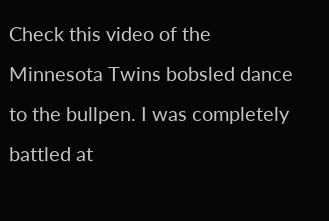Check this video of the Minnesota Twins bobsled dance to the bullpen. I was completely battled at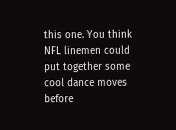this one. You think NFL linemen could put together some cool dance moves before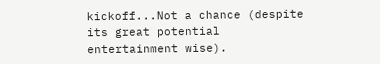kickoff...Not a chance (despite its great potential entertainment wise).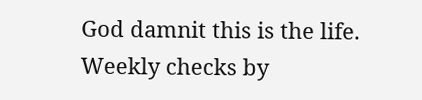God damnit this is the life. Weekly checks by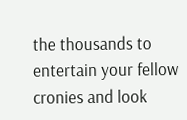the thousands to entertain your fellow cronies and look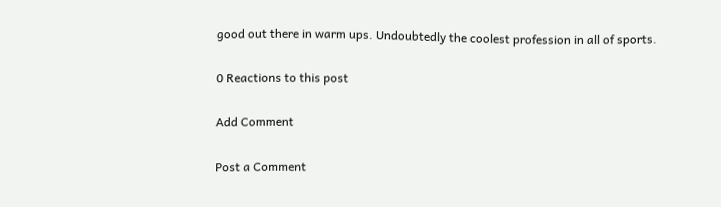good out there in warm ups. Undoubtedly the coolest profession in all of sports.

0 Reactions to this post

Add Comment

Post a Comment